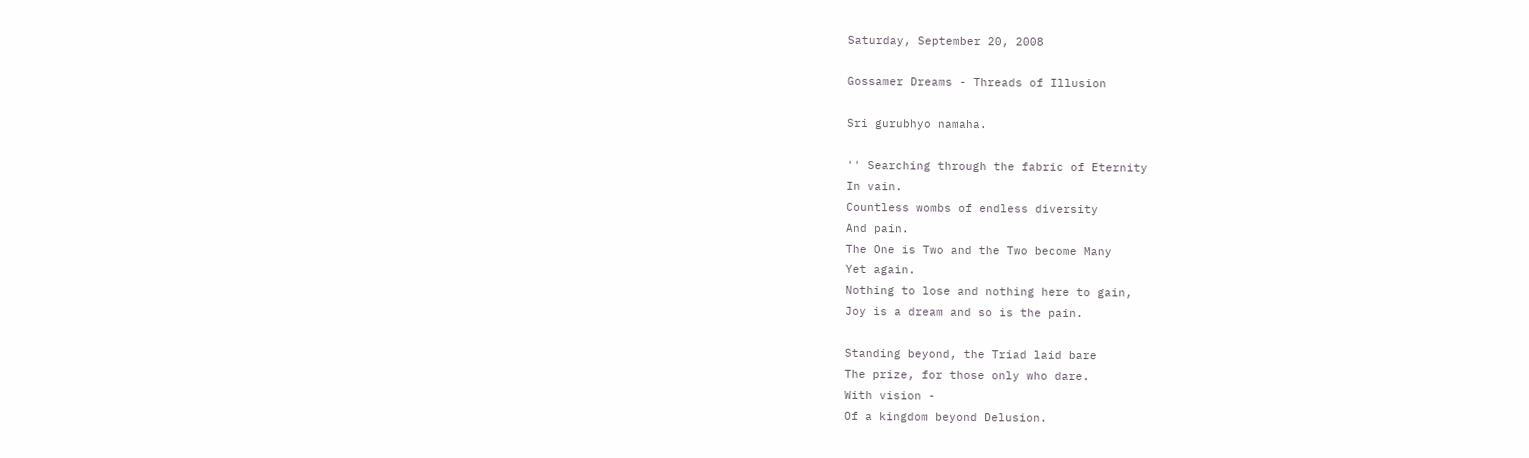Saturday, September 20, 2008

Gossamer Dreams - Threads of Illusion

Sri gurubhyo namaha.

'' Searching through the fabric of Eternity
In vain.
Countless wombs of endless diversity
And pain.
The One is Two and the Two become Many
Yet again.
Nothing to lose and nothing here to gain,
Joy is a dream and so is the pain.

Standing beyond, the Triad laid bare
The prize, for those only who dare.
With vision -
Of a kingdom beyond Delusion.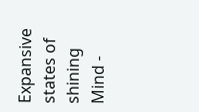Expansive states of shining Mind -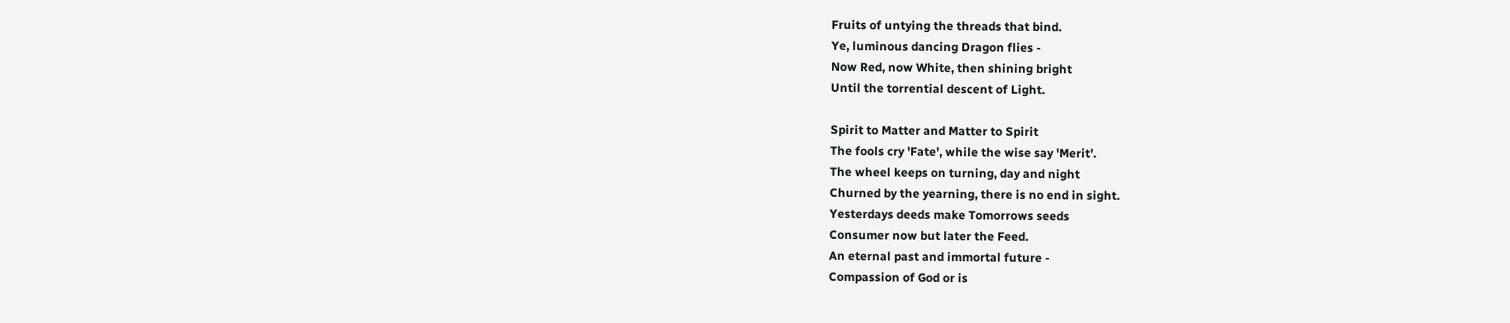Fruits of untying the threads that bind.
Ye, luminous dancing Dragon flies -
Now Red, now White, then shining bright
Until the torrential descent of Light.

Spirit to Matter and Matter to Spirit
The fools cry 'Fate', while the wise say 'Merit'.
The wheel keeps on turning, day and night
Churned by the yearning, there is no end in sight.
Yesterdays deeds make Tomorrows seeds
Consumer now but later the Feed.
An eternal past and immortal future -
Compassion of God or is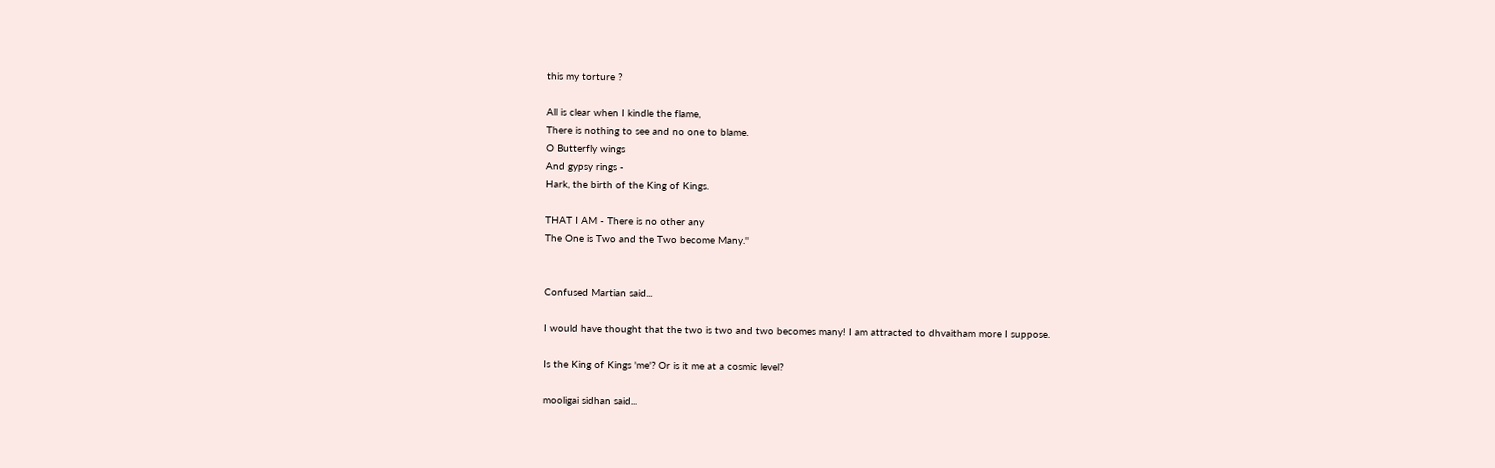this my torture ?

All is clear when I kindle the flame,
There is nothing to see and no one to blame.
O Butterfly wings
And gypsy rings -
Hark, the birth of the King of Kings.

THAT I AM - There is no other any
The One is Two and the Two become Many.''


Confused Martian said...

I would have thought that the two is two and two becomes many! I am attracted to dhvaitham more I suppose.

Is the King of Kings 'me'? Or is it me at a cosmic level?

mooligai sidhan said...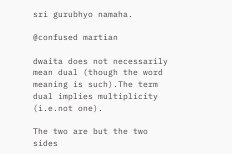sri gurubhyo namaha.

@confused martian

dwaita does not necessarily mean dual (though the word meaning is such).The term dual implies multiplicity (i.e.not one).

The two are but the two sides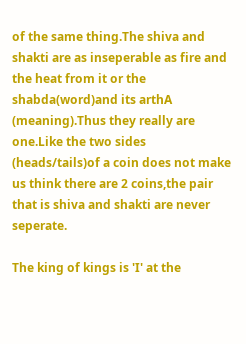of the same thing.The shiva and shakti are as inseperable as fire and the heat from it or the shabda(word)and its arthA (meaning).Thus they really are one.Like the two sides (heads/tails)of a coin does not make us think there are 2 coins,the pair that is shiva and shakti are never seperate.

The king of kings is 'I' at the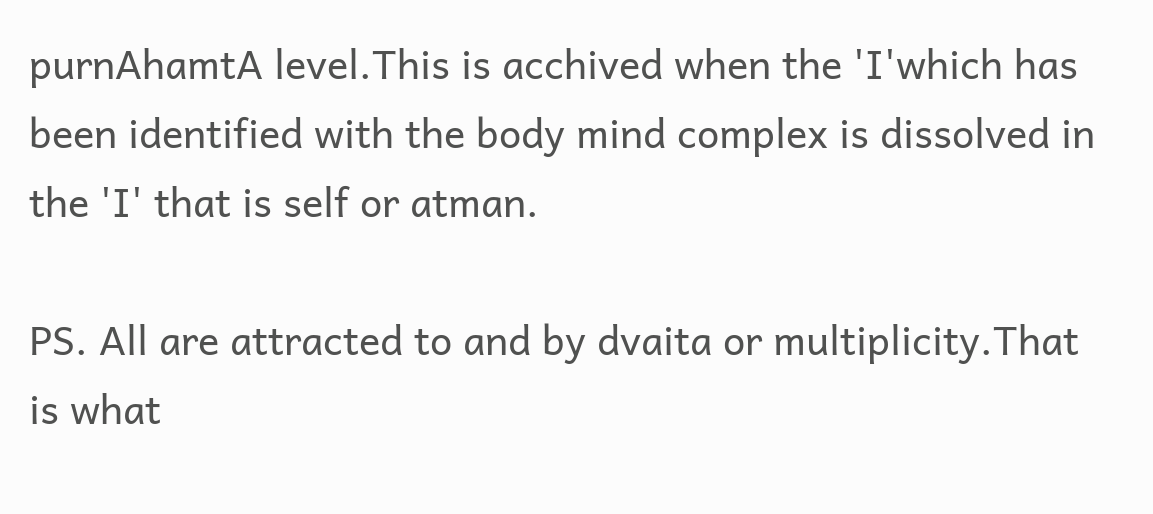purnAhamtA level.This is acchived when the 'I'which has been identified with the body mind complex is dissolved in the 'I' that is self or atman.

PS. All are attracted to and by dvaita or multiplicity.That is what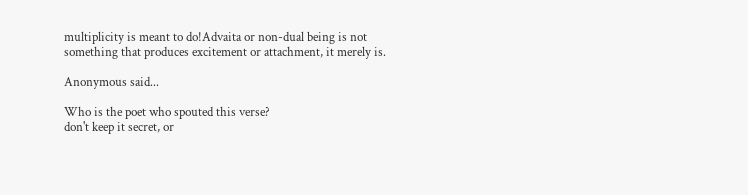multiplicity is meant to do!Advaita or non-dual being is not something that produces excitement or attachment, it merely is.

Anonymous said...

Who is the poet who spouted this verse?
don't keep it secret, or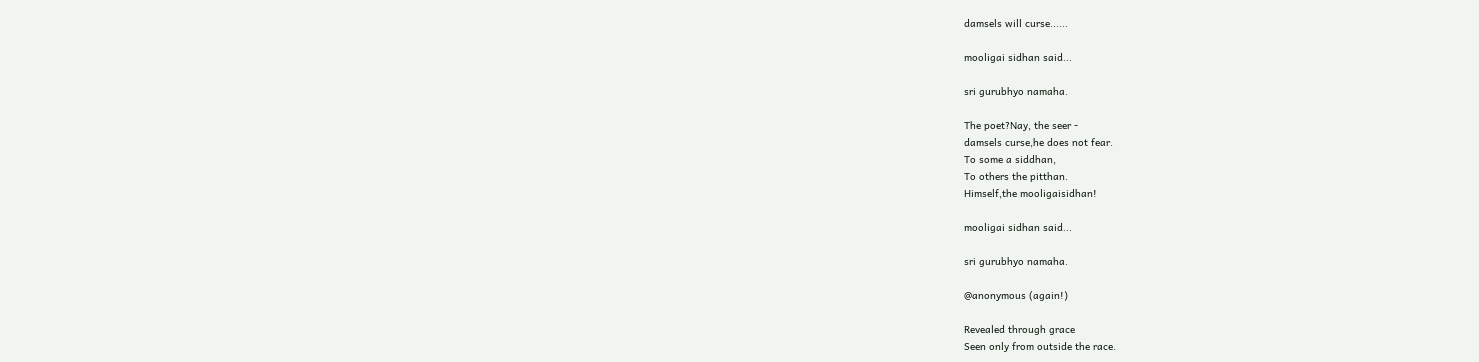damsels will curse......

mooligai sidhan said...

sri gurubhyo namaha.

The poet?Nay, the seer -
damsels curse,he does not fear.
To some a siddhan,
To others the pitthan.
Himself,the mooligaisidhan!

mooligai sidhan said...

sri gurubhyo namaha.

@anonymous (again!)

Revealed through grace
Seen only from outside the race.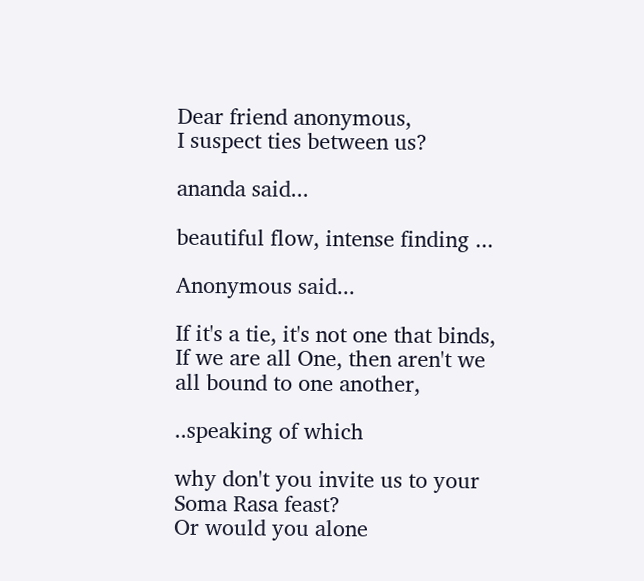Dear friend anonymous,
I suspect ties between us?

ananda said...

beautiful flow, intense finding ...

Anonymous said...

If it's a tie, it's not one that binds,
If we are all One, then aren't we all bound to one another,

..speaking of which

why don't you invite us to your Soma Rasa feast?
Or would you alone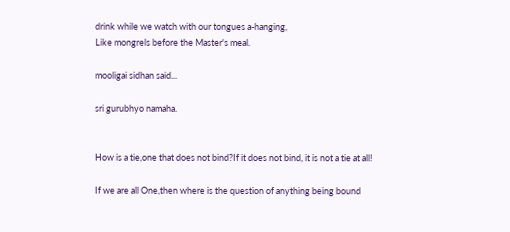drink while we watch with our tongues a-hanging,
Like mongrels before the Master's meal.

mooligai sidhan said...

sri gurubhyo namaha.


How is a tie,one that does not bind?If it does not bind, it is not a tie at all!

If we are all One,then where is the question of anything being bound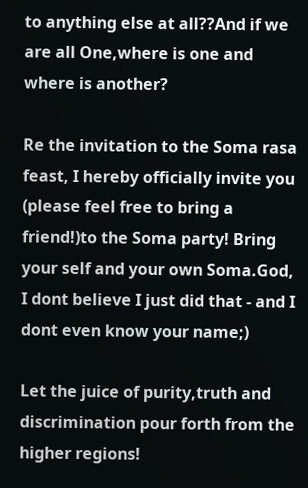to anything else at all??And if we are all One,where is one and where is another?

Re the invitation to the Soma rasa feast, I hereby officially invite you (please feel free to bring a friend!)to the Soma party! Bring your self and your own Soma.God, I dont believe I just did that - and I dont even know your name;)

Let the juice of purity,truth and discrimination pour forth from the higher regions!